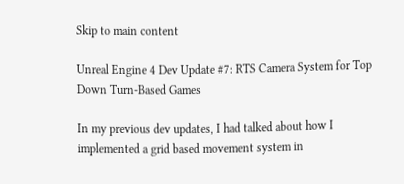Skip to main content

Unreal Engine 4 Dev Update #7: RTS Camera System for Top Down Turn-Based Games

In my previous dev updates, I had talked about how I implemented a grid based movement system in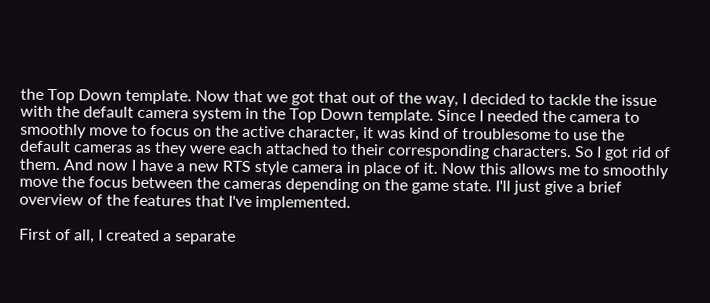the Top Down template. Now that we got that out of the way, I decided to tackle the issue with the default camera system in the Top Down template. Since I needed the camera to smoothly move to focus on the active character, it was kind of troublesome to use the default cameras as they were each attached to their corresponding characters. So I got rid of them. And now I have a new RTS style camera in place of it. Now this allows me to smoothly move the focus between the cameras depending on the game state. I'll just give a brief overview of the features that I've implemented.

First of all, I created a separate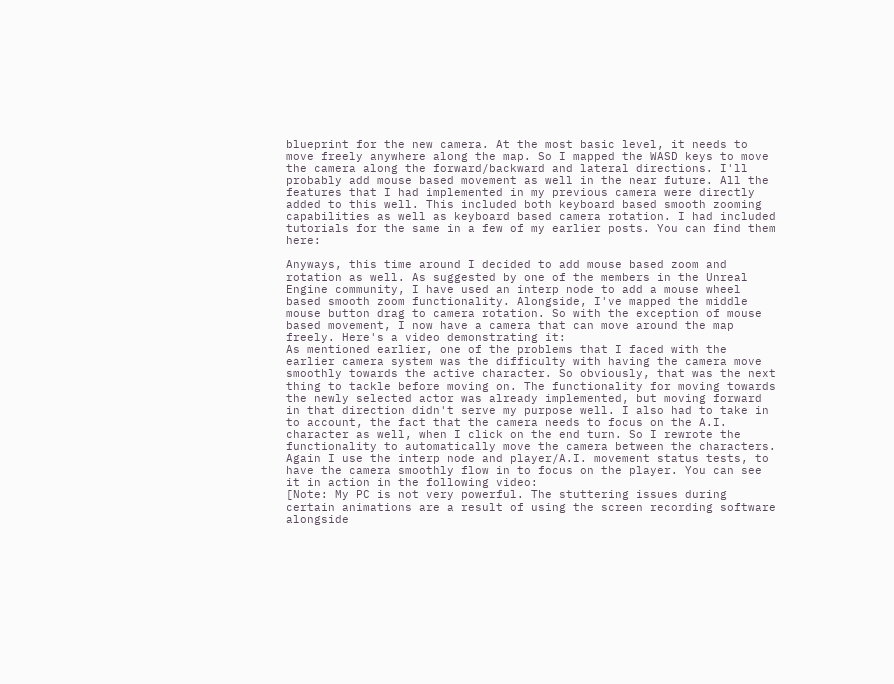blueprint for the new camera. At the most basic level, it needs to move freely anywhere along the map. So I mapped the WASD keys to move the camera along the forward/backward and lateral directions. I'll probably add mouse based movement as well in the near future. All the features that I had implemented in my previous camera were directly added to this well. This included both keyboard based smooth zooming capabilities as well as keyboard based camera rotation. I had included tutorials for the same in a few of my earlier posts. You can find them here:

Anyways, this time around I decided to add mouse based zoom and rotation as well. As suggested by one of the members in the Unreal Engine community, I have used an interp node to add a mouse wheel based smooth zoom functionality. Alongside, I've mapped the middle mouse button drag to camera rotation. So with the exception of mouse based movement, I now have a camera that can move around the map freely. Here's a video demonstrating it:
As mentioned earlier, one of the problems that I faced with the earlier camera system was the difficulty with having the camera move smoothly towards the active character. So obviously, that was the next thing to tackle before moving on. The functionality for moving towards the newly selected actor was already implemented, but moving forward in that direction didn't serve my purpose well. I also had to take in to account, the fact that the camera needs to focus on the A.I. character as well, when I click on the end turn. So I rewrote the functionality to automatically move the camera between the characters. Again I use the interp node and player/A.I. movement status tests, to have the camera smoothly flow in to focus on the player. You can see it in action in the following video:
[Note: My PC is not very powerful. The stuttering issues during certain animations are a result of using the screen recording software alongside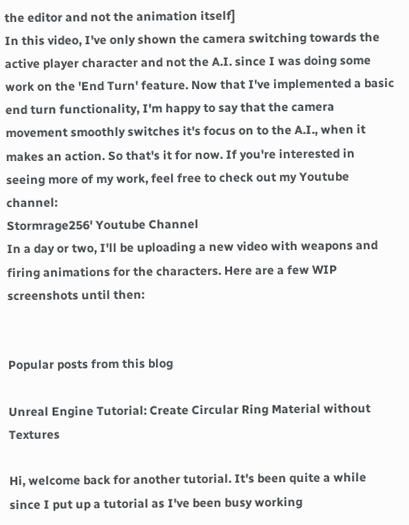the editor and not the animation itself]
In this video, I've only shown the camera switching towards the active player character and not the A.I. since I was doing some work on the 'End Turn' feature. Now that I've implemented a basic end turn functionality, I'm happy to say that the camera movement smoothly switches it's focus on to the A.I., when it makes an action. So that's it for now. If you're interested in seeing more of my work, feel free to check out my Youtube channel:
Stormrage256' Youtube Channel
In a day or two, I'll be uploading a new video with weapons and firing animations for the characters. Here are a few WIP screenshots until then:


Popular posts from this blog

Unreal Engine Tutorial: Create Circular Ring Material without Textures

Hi, welcome back for another tutorial. It's been quite a while since I put up a tutorial as I've been busy working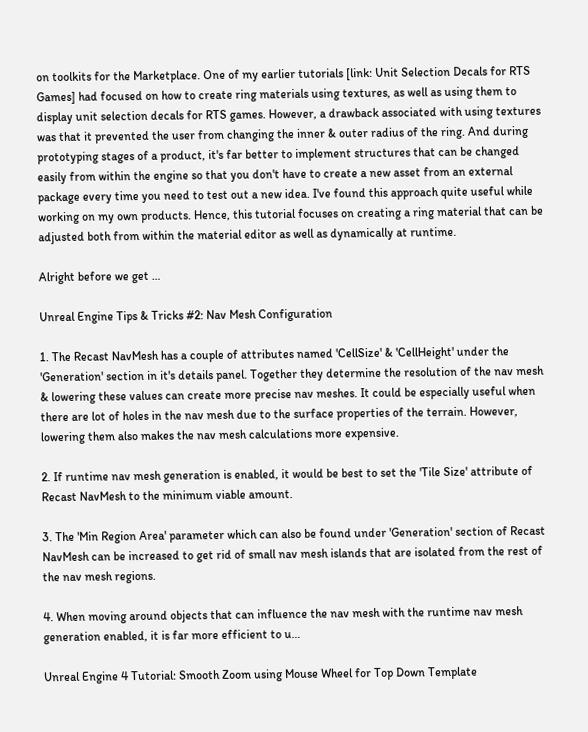on toolkits for the Marketplace. One of my earlier tutorials [link: Unit Selection Decals for RTS Games] had focused on how to create ring materials using textures, as well as using them to display unit selection decals for RTS games. However, a drawback associated with using textures was that it prevented the user from changing the inner & outer radius of the ring. And during prototyping stages of a product, it's far better to implement structures that can be changed easily from within the engine so that you don't have to create a new asset from an external package every time you need to test out a new idea. I've found this approach quite useful while working on my own products. Hence, this tutorial focuses on creating a ring material that can be adjusted both from within the material editor as well as dynamically at runtime.

Alright before we get …

Unreal Engine Tips & Tricks #2: Nav Mesh Configuration

1. The Recast NavMesh has a couple of attributes named 'CellSize' & 'CellHeight' under the 'Generation' section in it's details panel. Together they determine the resolution of the nav mesh & lowering these values can create more precise nav meshes. It could be especially useful when there are lot of holes in the nav mesh due to the surface properties of the terrain. However, lowering them also makes the nav mesh calculations more expensive.

2. If runtime nav mesh generation is enabled, it would be best to set the 'Tile Size' attribute of Recast NavMesh to the minimum viable amount.

3. The 'Min Region Area' parameter which can also be found under 'Generation' section of Recast NavMesh can be increased to get rid of small nav mesh islands that are isolated from the rest of the nav mesh regions.

4. When moving around objects that can influence the nav mesh with the runtime nav mesh generation enabled, it is far more efficient to u…

Unreal Engine 4 Tutorial: Smooth Zoom using Mouse Wheel for Top Down Template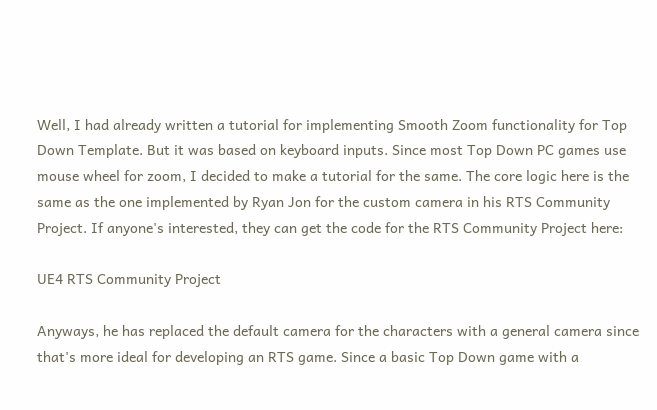Well, I had already written a tutorial for implementing Smooth Zoom functionality for Top Down Template. But it was based on keyboard inputs. Since most Top Down PC games use mouse wheel for zoom, I decided to make a tutorial for the same. The core logic here is the same as the one implemented by Ryan Jon for the custom camera in his RTS Community Project. If anyone's interested, they can get the code for the RTS Community Project here:

UE4 RTS Community Project

Anyways, he has replaced the default camera for the characters with a general camera since that's more ideal for developing an RTS game. Since a basic Top Down game with a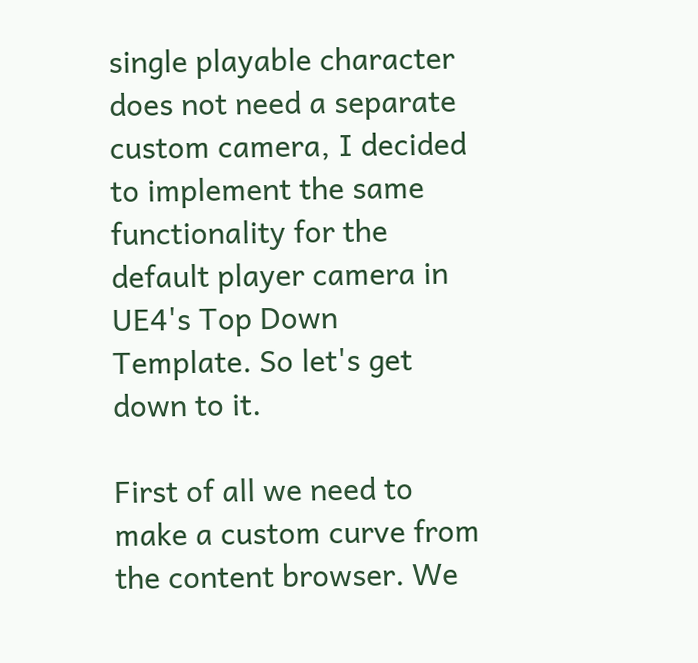single playable character does not need a separate custom camera, I decided to implement the same functionality for the default player camera in UE4's Top Down Template. So let's get down to it.

First of all we need to make a custom curve from the content browser. We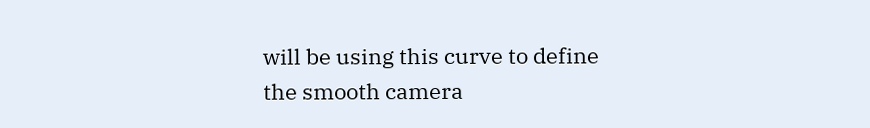will be using this curve to define the smooth camera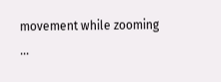movement while zooming …